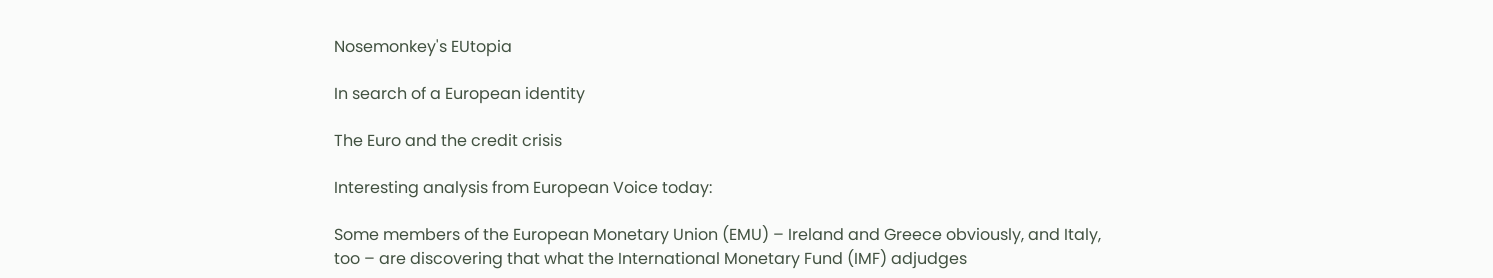Nosemonkey's EUtopia

In search of a European identity

The Euro and the credit crisis

Interesting analysis from European Voice today:

Some members of the European Monetary Union (EMU) – Ireland and Greece obviously, and Italy, too – are discovering that what the International Monetary Fund (IMF) adjudges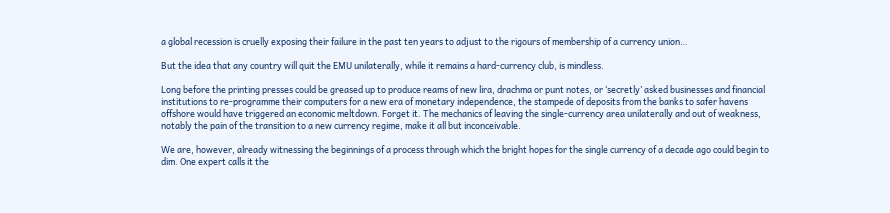a global recession is cruelly exposing their failure in the past ten years to adjust to the rigours of membership of a currency union…

But the idea that any country will quit the EMU unilaterally, while it remains a hard-currency club, is mindless.

Long before the printing presses could be greased up to produce reams of new lira, drachma or punt notes, or ‘secretly’ asked businesses and financial institutions to re-programme their computers for a new era of monetary independence, the stampede of deposits from the banks to safer havens offshore would have triggered an economic meltdown. Forget it. The mechanics of leaving the single-currency area unilaterally and out of weakness, notably the pain of the transition to a new currency regime, make it all but inconceivable.

We are, however, already witnessing the beginnings of a process through which the bright hopes for the single currency of a decade ago could begin to dim. One expert calls it the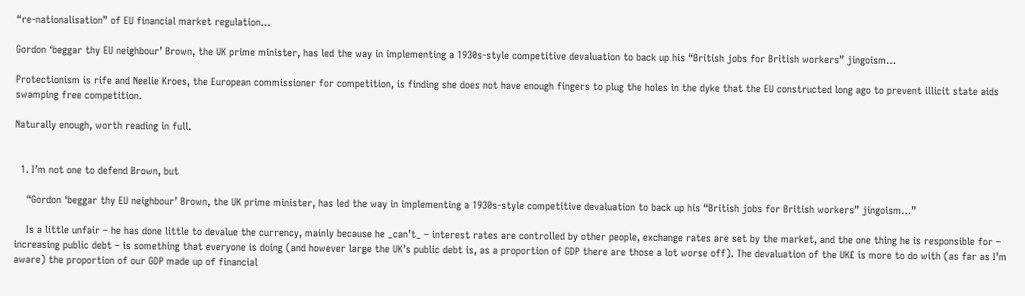“re-nationalisation” of EU financial market regulation…

Gordon ‘beggar thy EU neighbour’ Brown, the UK prime minister, has led the way in implementing a 1930s-style competitive devaluation to back up his “British jobs for British workers” jingoism…

Protectionism is rife and Neelie Kroes, the European commissioner for competition, is finding she does not have enough fingers to plug the holes in the dyke that the EU constructed long ago to prevent illicit state aids swamping free competition.

Naturally enough, worth reading in full.


  1. I’m not one to defend Brown, but

    “Gordon ‘beggar thy EU neighbour’ Brown, the UK prime minister, has led the way in implementing a 1930s-style competitive devaluation to back up his “British jobs for British workers” jingoism…”

    Is a little unfair – he has done little to devalue the currency, mainly because he _can’t_ – interest rates are controlled by other people, exchange rates are set by the market, and the one thing he is responsible for – increasing public debt – is something that everyone is doing (and however large the UK’s public debt is, as a proportion of GDP there are those a lot worse off). The devaluation of the UK£ is more to do with (as far as I’m aware) the proportion of our GDP made up of financial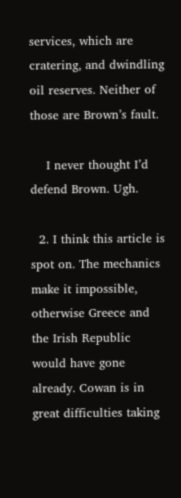services, which are cratering, and dwindling oil reserves. Neither of those are Brown’s fault.

    I never thought I’d defend Brown. Ugh.

  2. I think this article is spot on. The mechanics make it impossible, otherwise Greece and the Irish Republic would have gone already. Cowan is in great difficulties taking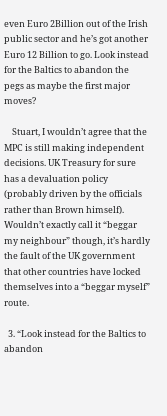even Euro 2Billion out of the Irish public sector and he’s got another Euro 12 Billion to go. Look instead for the Baltics to abandon the pegs as maybe the first major moves?

    Stuart, I wouldn’t agree that the MPC is still making independent decisions. UK Treasury for sure has a devaluation policy (probably driven by the officials rather than Brown himself). Wouldn’t exactly call it “beggar my neighbour” though, it’s hardly the fault of the UK government that other countries have locked themselves into a “beggar myself” route.

  3. “Look instead for the Baltics to abandon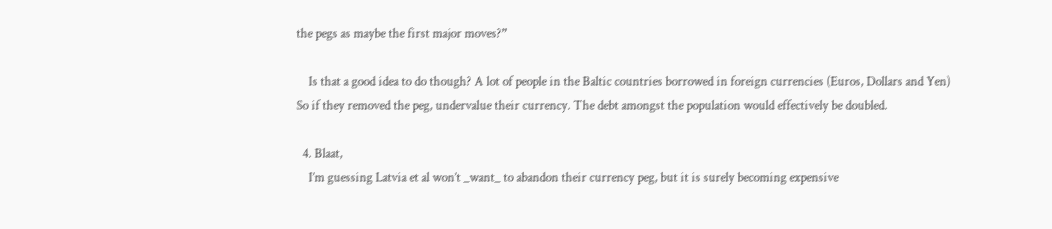the pegs as maybe the first major moves?”

    Is that a good idea to do though? A lot of people in the Baltic countries borrowed in foreign currencies (Euros, Dollars and Yen) So if they removed the peg, undervalue their currency. The debt amongst the population would effectively be doubled.

  4. Blaat,
    I’m guessing Latvia et al won’t _want_ to abandon their currency peg, but it is surely becoming expensive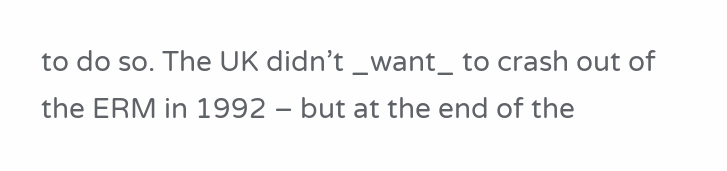to do so. The UK didn’t _want_ to crash out of the ERM in 1992 – but at the end of the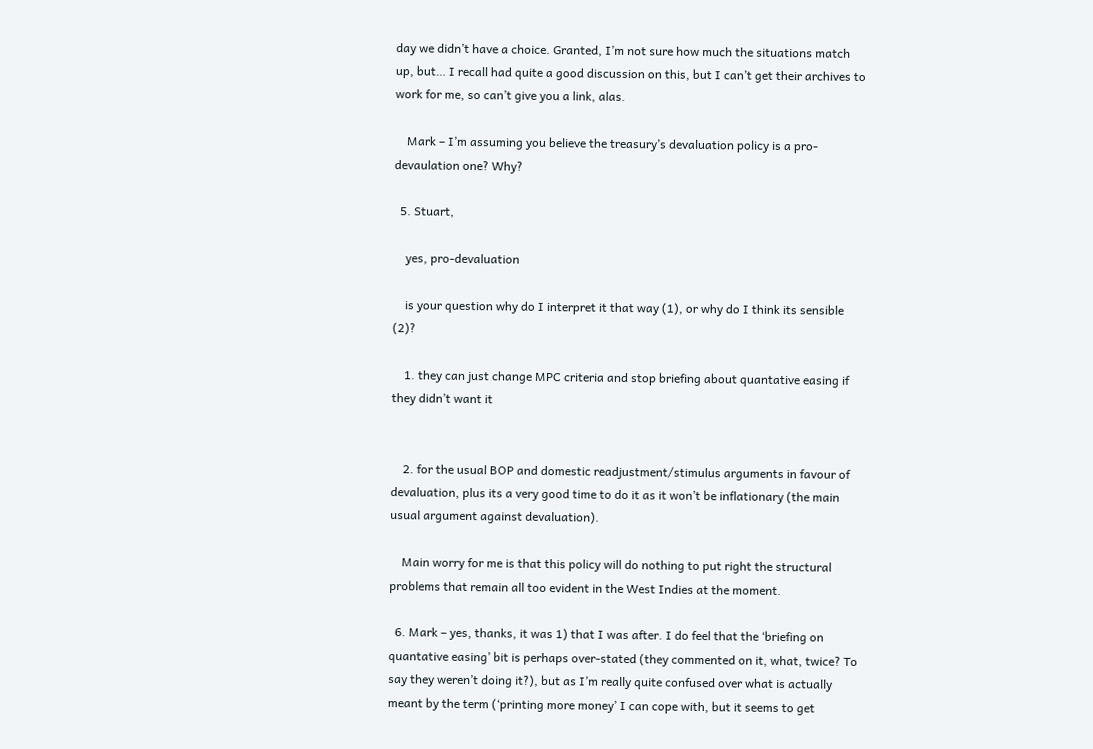day we didn’t have a choice. Granted, I’m not sure how much the situations match up, but… I recall had quite a good discussion on this, but I can’t get their archives to work for me, so can’t give you a link, alas.

    Mark – I’m assuming you believe the treasury’s devaluation policy is a pro-devaulation one? Why?

  5. Stuart,

    yes, pro-devaluation

    is your question why do I interpret it that way (1), or why do I think its sensible (2)?

    1. they can just change MPC criteria and stop briefing about quantative easing if they didn’t want it


    2. for the usual BOP and domestic readjustment/stimulus arguments in favour of devaluation, plus its a very good time to do it as it won’t be inflationary (the main usual argument against devaluation).

    Main worry for me is that this policy will do nothing to put right the structural problems that remain all too evident in the West Indies at the moment.

  6. Mark – yes, thanks, it was 1) that I was after. I do feel that the ‘briefing on quantative easing’ bit is perhaps over-stated (they commented on it, what, twice? To say they weren’t doing it?), but as I’m really quite confused over what is actually meant by the term (‘printing more money’ I can cope with, but it seems to get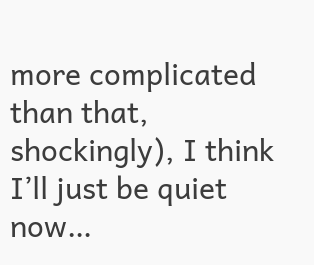more complicated than that, shockingly), I think I’ll just be quiet now…